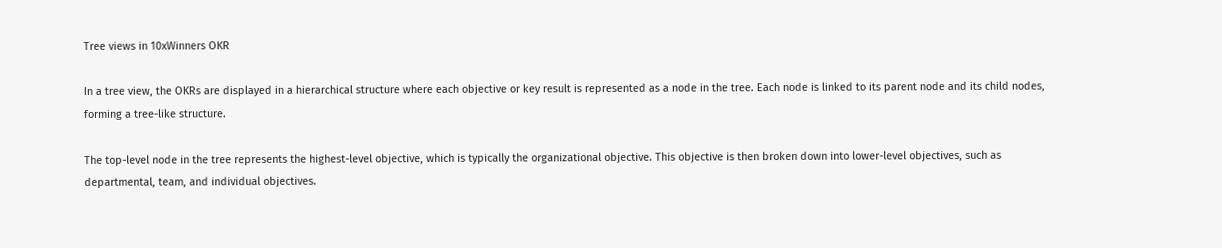Tree views in 10xWinners OKR

In a tree view, the OKRs are displayed in a hierarchical structure where each objective or key result is represented as a node in the tree. Each node is linked to its parent node and its child nodes, forming a tree-like structure.

The top-level node in the tree represents the highest-level objective, which is typically the organizational objective. This objective is then broken down into lower-level objectives, such as departmental, team, and individual objectives.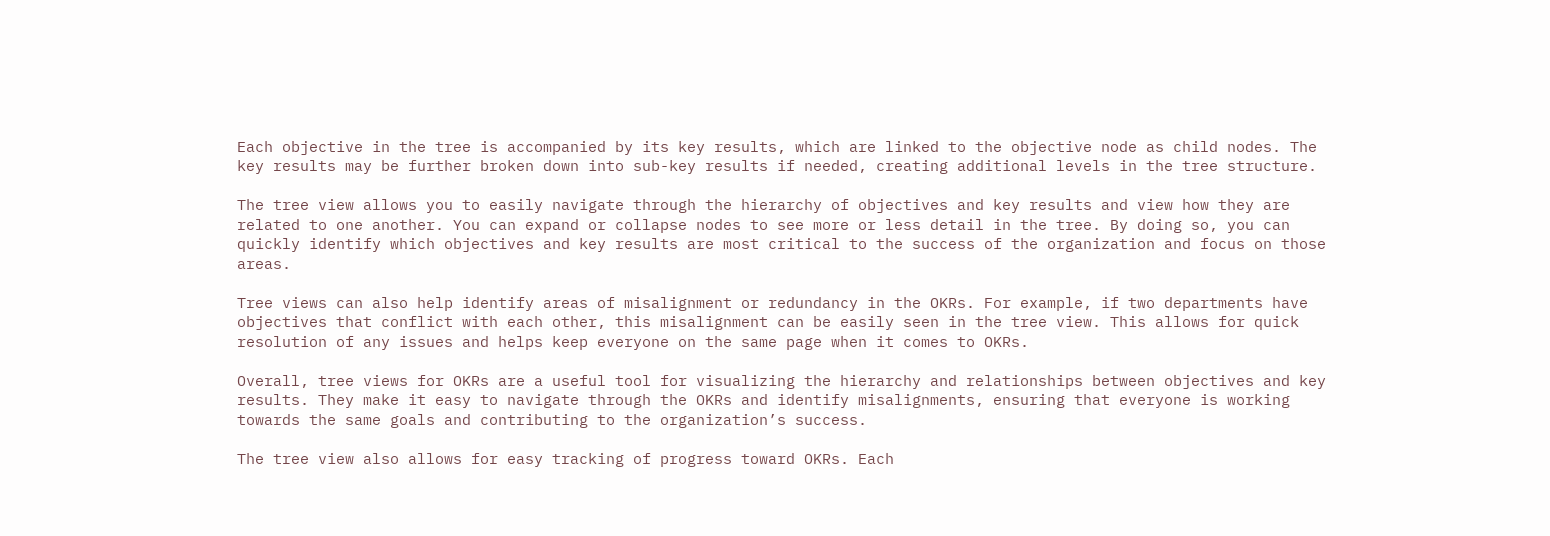Each objective in the tree is accompanied by its key results, which are linked to the objective node as child nodes. The key results may be further broken down into sub-key results if needed, creating additional levels in the tree structure.

The tree view allows you to easily navigate through the hierarchy of objectives and key results and view how they are related to one another. You can expand or collapse nodes to see more or less detail in the tree. By doing so, you can quickly identify which objectives and key results are most critical to the success of the organization and focus on those areas.

Tree views can also help identify areas of misalignment or redundancy in the OKRs. For example, if two departments have objectives that conflict with each other, this misalignment can be easily seen in the tree view. This allows for quick resolution of any issues and helps keep everyone on the same page when it comes to OKRs.

Overall, tree views for OKRs are a useful tool for visualizing the hierarchy and relationships between objectives and key results. They make it easy to navigate through the OKRs and identify misalignments, ensuring that everyone is working towards the same goals and contributing to the organization’s success.

The tree view also allows for easy tracking of progress toward OKRs. Each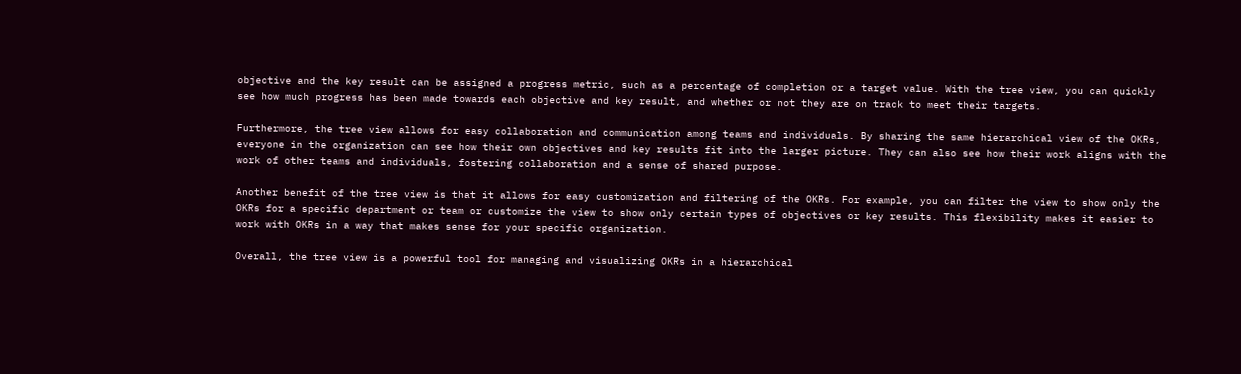objective and the key result can be assigned a progress metric, such as a percentage of completion or a target value. With the tree view, you can quickly see how much progress has been made towards each objective and key result, and whether or not they are on track to meet their targets.

Furthermore, the tree view allows for easy collaboration and communication among teams and individuals. By sharing the same hierarchical view of the OKRs, everyone in the organization can see how their own objectives and key results fit into the larger picture. They can also see how their work aligns with the work of other teams and individuals, fostering collaboration and a sense of shared purpose.

Another benefit of the tree view is that it allows for easy customization and filtering of the OKRs. For example, you can filter the view to show only the OKRs for a specific department or team or customize the view to show only certain types of objectives or key results. This flexibility makes it easier to work with OKRs in a way that makes sense for your specific organization.

Overall, the tree view is a powerful tool for managing and visualizing OKRs in a hierarchical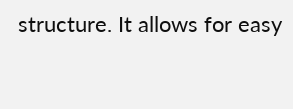structure. It allows for easy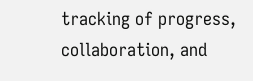tracking of progress, collaboration, and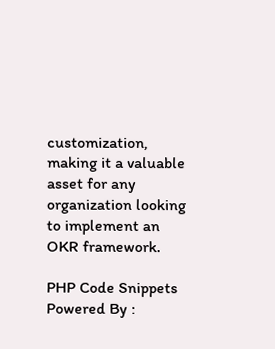customization, making it a valuable asset for any organization looking to implement an OKR framework.

PHP Code Snippets Powered By :